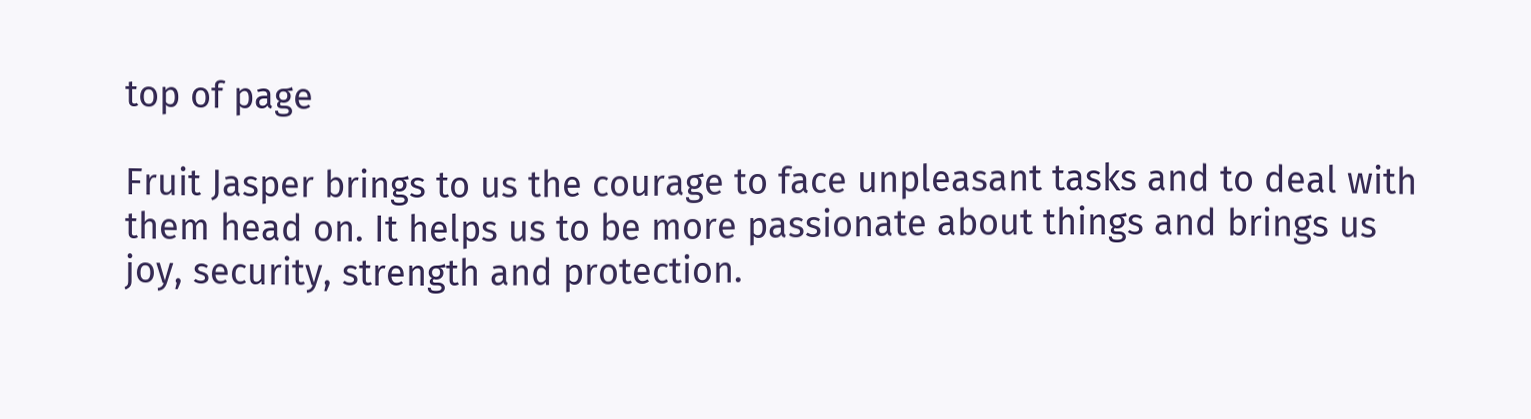top of page

Fruit Jasper brings to us the courage to face unpleasant tasks and to deal with them head on. It helps us to be more passionate about things and brings us joy, security, strength and protection.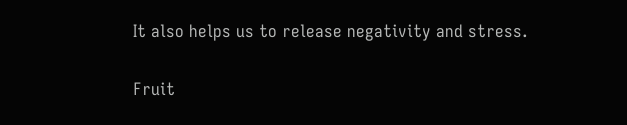It also helps us to release negativity and stress.

Fruit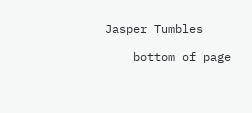Jasper Tumbles

    bottom of page